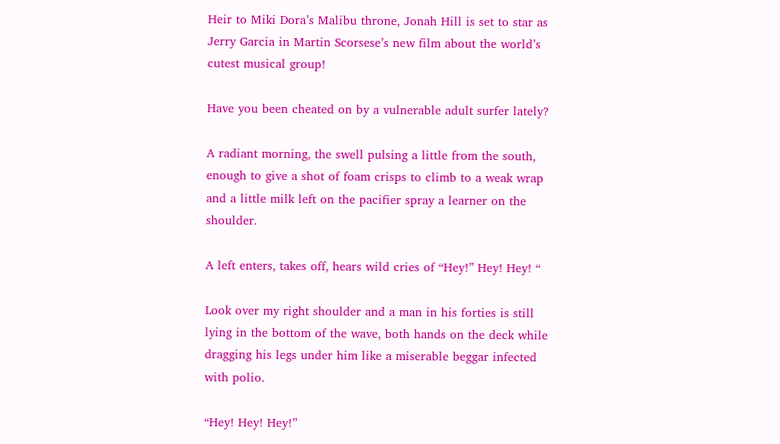Heir to Miki Dora’s Malibu throne, Jonah Hill is set to star as Jerry Garcia in Martin Scorsese’s new film about the world’s cutest musical group!

Have you been cheated on by a vulnerable adult surfer lately?

A radiant morning, the swell pulsing a little from the south, enough to give a shot of foam crisps to climb to a weak wrap and a little milk left on the pacifier spray a learner on the shoulder.

A left enters, takes off, hears wild cries of “Hey!” Hey! Hey! “

Look over my right shoulder and a man in his forties is still lying in the bottom of the wave, both hands on the deck while dragging his legs under him like a miserable beggar infected with polio.

“Hey! Hey! Hey!”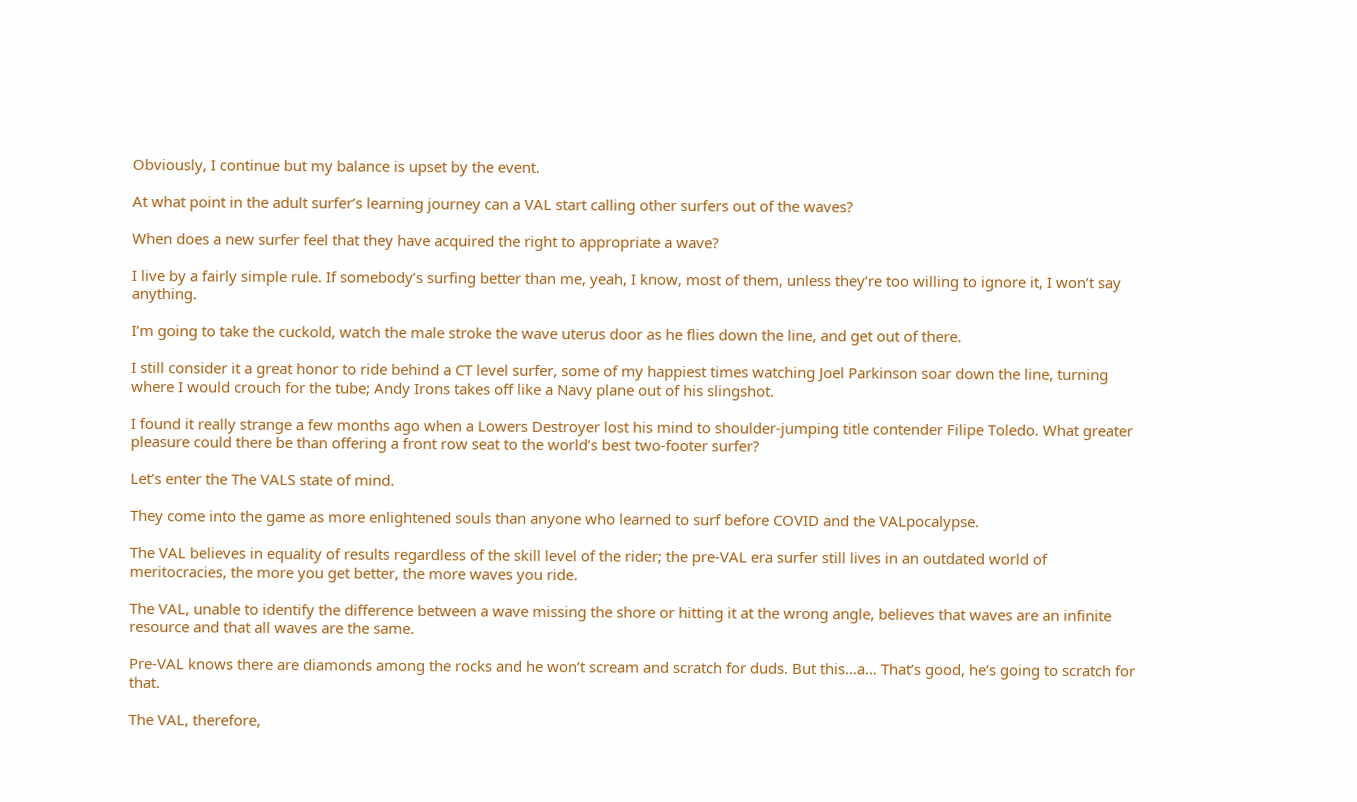Obviously, I continue but my balance is upset by the event.

At what point in the adult surfer’s learning journey can a VAL start calling other surfers out of the waves?

When does a new surfer feel that they have acquired the right to appropriate a wave?

I live by a fairly simple rule. If somebody’s surfing better than me, yeah, I know, most of them, unless they’re too willing to ignore it, I won’t say anything.

I’m going to take the cuckold, watch the male stroke the wave uterus door as he flies down the line, and get out of there.

I still consider it a great honor to ride behind a CT level surfer, some of my happiest times watching Joel Parkinson soar down the line, turning where I would crouch for the tube; Andy Irons takes off like a Navy plane out of his slingshot.

I found it really strange a few months ago when a Lowers Destroyer lost his mind to shoulder-jumping title contender Filipe Toledo. What greater pleasure could there be than offering a front row seat to the world’s best two-footer surfer?

Let’s enter the The VALS state of mind.

They come into the game as more enlightened souls than anyone who learned to surf before COVID and the VALpocalypse.

The VAL believes in equality of results regardless of the skill level of the rider; the pre-VAL era surfer still lives in an outdated world of meritocracies, the more you get better, the more waves you ride.

The VAL, unable to identify the difference between a wave missing the shore or hitting it at the wrong angle, believes that waves are an infinite resource and that all waves are the same.

Pre-VAL knows there are diamonds among the rocks and he won’t scream and scratch for duds. But this…a… That’s good, he’s going to scratch for that.

The VAL, therefore,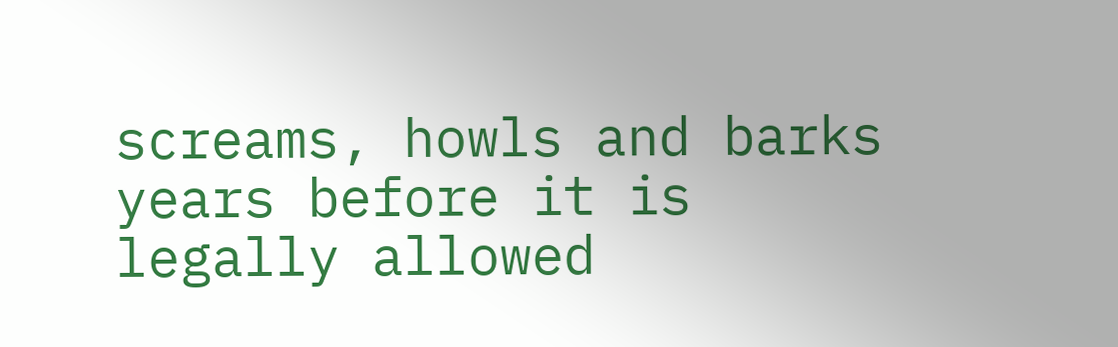screams, howls and barks years before it is legally allowed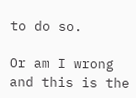to do so.

Or am I wrong and this is the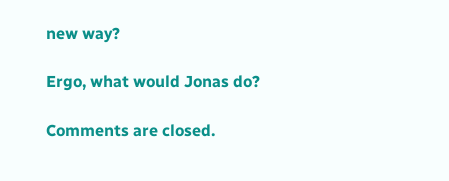new way?

Ergo, what would Jonas do?

Comments are closed.